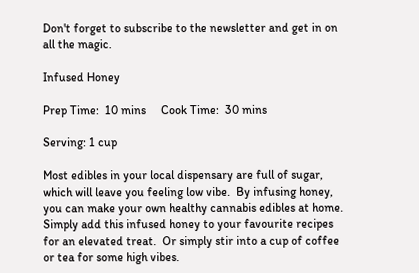Don't forget to subscribe to the newsletter and get in on all the magic.

Infused Honey

Prep Time:  10 mins     Cook Time:  30 mins

Serving: 1 cup

Most edibles in your local dispensary are full of sugar, which will leave you feeling low vibe.  By infusing honey, you can make your own healthy cannabis edibles at home.  Simply add this infused honey to your favourite recipes for an elevated treat.  Or simply stir into a cup of coffee or tea for some high vibes.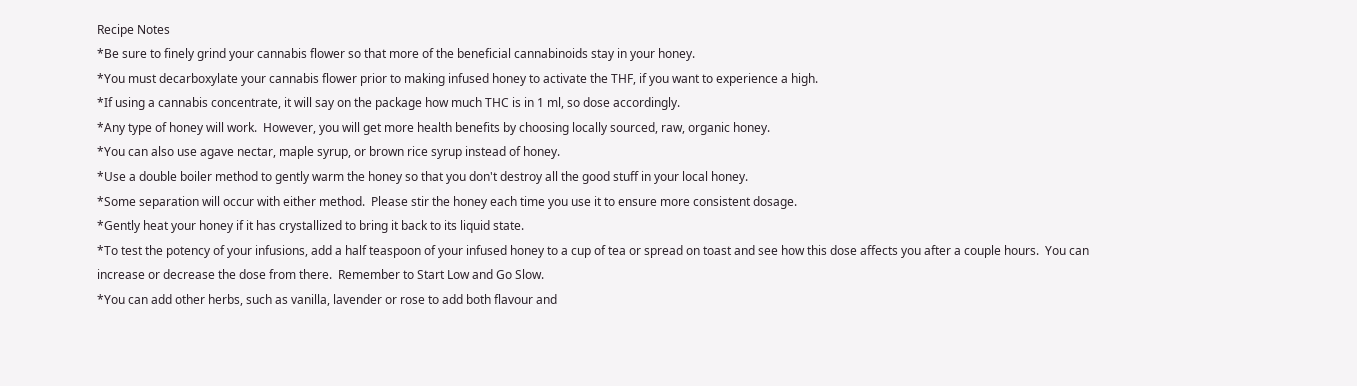Recipe Notes
*Be sure to finely grind your cannabis flower so that more of the beneficial cannabinoids stay in your honey.
*You must decarboxylate your cannabis flower prior to making infused honey to activate the THF, if you want to experience a high.
*If using a cannabis concentrate, it will say on the package how much THC is in 1 ml, so dose accordingly.
*Any type of honey will work.  However, you will get more health benefits by choosing locally sourced, raw, organic honey.
*You can also use agave nectar, maple syrup, or brown rice syrup instead of honey.
*Use a double boiler method to gently warm the honey so that you don't destroy all the good stuff in your local honey.
*Some separation will occur with either method.  Please stir the honey each time you use it to ensure more consistent dosage.
*Gently heat your honey if it has crystallized to bring it back to its liquid state.
*To test the potency of your infusions, add a half teaspoon of your infused honey to a cup of tea or spread on toast and see how this dose affects you after a couple hours.  You can increase or decrease the dose from there.  Remember to Start Low and Go Slow.
*You can add other herbs, such as vanilla, lavender or rose to add both flavour and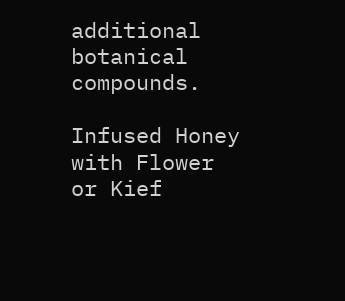additional botanical compounds.

Infused Honey with Flower or Kief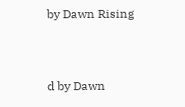by Dawn Rising


d by Dawn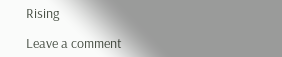Rising

Leave a comment